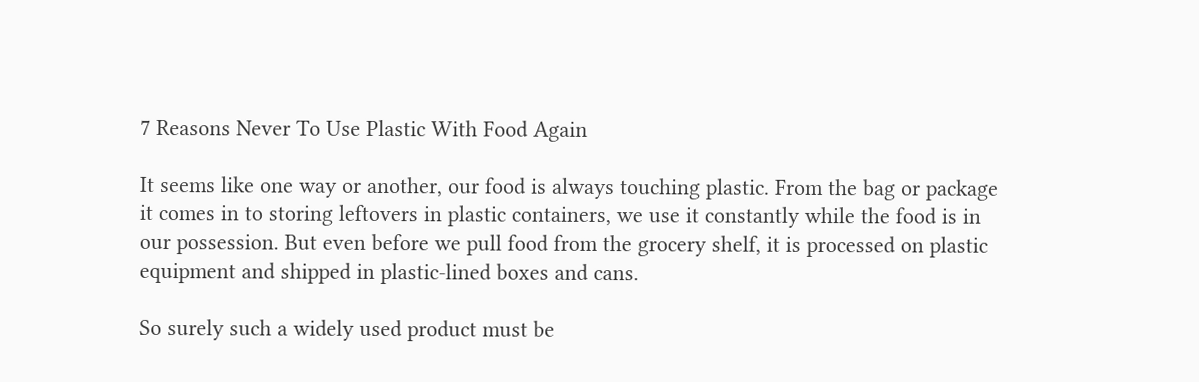7 Reasons Never To Use Plastic With Food Again

It seems like one way or another, our food is always touching plastic. From the bag or package it comes in to storing leftovers in plastic containers, we use it constantly while the food is in our possession. But even before we pull food from the grocery shelf, it is processed on plastic equipment and shipped in plastic-lined boxes and cans.

So surely such a widely used product must be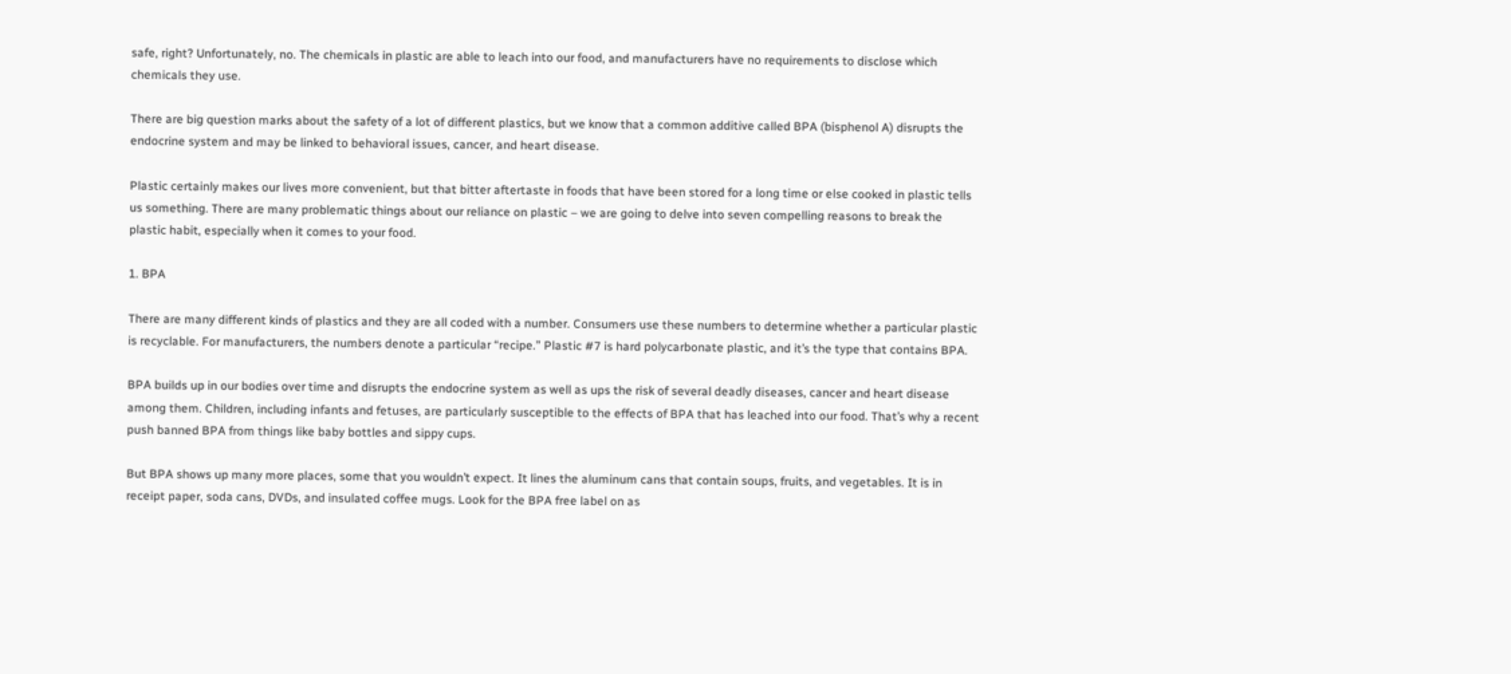safe, right? Unfortunately, no. The chemicals in plastic are able to leach into our food, and manufacturers have no requirements to disclose which chemicals they use.

There are big question marks about the safety of a lot of different plastics, but we know that a common additive called BPA (bisphenol A) disrupts the endocrine system and may be linked to behavioral issues, cancer, and heart disease.

Plastic certainly makes our lives more convenient, but that bitter aftertaste in foods that have been stored for a long time or else cooked in plastic tells us something. There are many problematic things about our reliance on plastic – we are going to delve into seven compelling reasons to break the plastic habit, especially when it comes to your food.

1. BPA

There are many different kinds of plastics and they are all coded with a number. Consumers use these numbers to determine whether a particular plastic is recyclable. For manufacturers, the numbers denote a particular “recipe.” Plastic #7 is hard polycarbonate plastic, and it’s the type that contains BPA.

BPA builds up in our bodies over time and disrupts the endocrine system as well as ups the risk of several deadly diseases, cancer and heart disease among them. Children, including infants and fetuses, are particularly susceptible to the effects of BPA that has leached into our food. That’s why a recent push banned BPA from things like baby bottles and sippy cups.

But BPA shows up many more places, some that you wouldn’t expect. It lines the aluminum cans that contain soups, fruits, and vegetables. It is in receipt paper, soda cans, DVDs, and insulated coffee mugs. Look for the BPA free label on as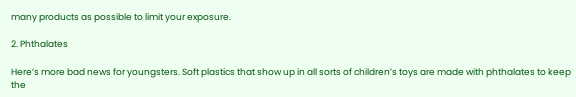many products as possible to limit your exposure.

2. Phthalates

Here’s more bad news for youngsters. Soft plastics that show up in all sorts of children’s toys are made with phthalates to keep the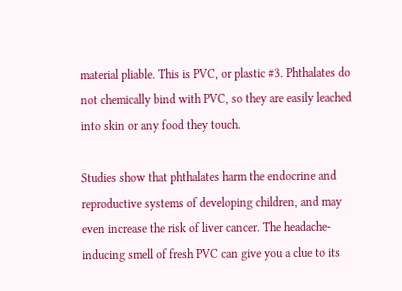material pliable. This is PVC, or plastic #3. Phthalates do not chemically bind with PVC, so they are easily leached into skin or any food they touch.

Studies show that phthalates harm the endocrine and reproductive systems of developing children, and may even increase the risk of liver cancer. The headache-inducing smell of fresh PVC can give you a clue to its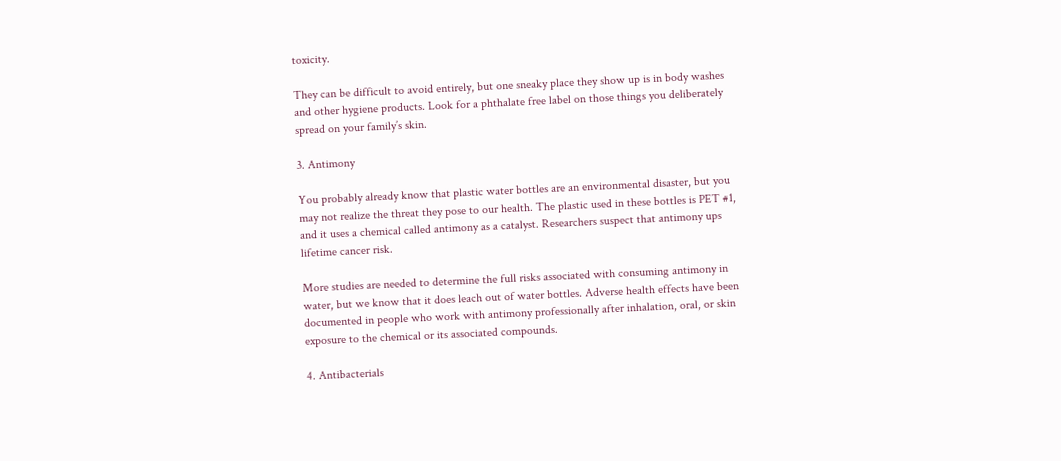toxicity.

They can be difficult to avoid entirely, but one sneaky place they show up is in body washes and other hygiene products. Look for a phthalate free label on those things you deliberately spread on your family’s skin.

3. Antimony

You probably already know that plastic water bottles are an environmental disaster, but you may not realize the threat they pose to our health. The plastic used in these bottles is PET #1, and it uses a chemical called antimony as a catalyst. Researchers suspect that antimony ups lifetime cancer risk.

More studies are needed to determine the full risks associated with consuming antimony in water, but we know that it does leach out of water bottles. Adverse health effects have been documented in people who work with antimony professionally after inhalation, oral, or skin exposure to the chemical or its associated compounds.

4. Antibacterials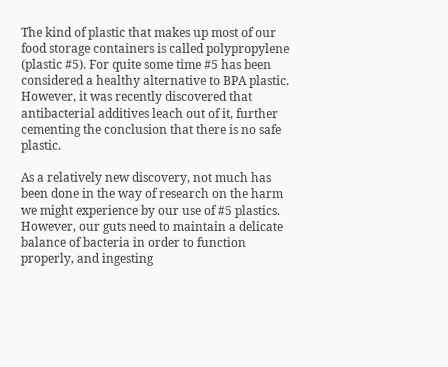The kind of plastic that makes up most of our food storage containers is called polypropylene (plastic #5). For quite some time #5 has been considered a healthy alternative to BPA plastic. However, it was recently discovered that antibacterial additives leach out of it, further cementing the conclusion that there is no safe plastic.

As a relatively new discovery, not much has been done in the way of research on the harm we might experience by our use of #5 plastics. However, our guts need to maintain a delicate balance of bacteria in order to function properly, and ingesting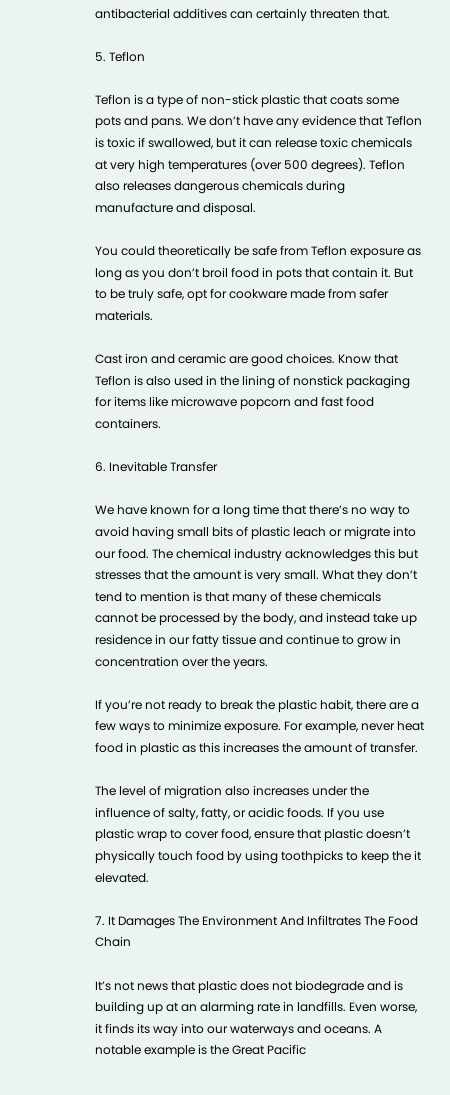antibacterial additives can certainly threaten that.

5. Teflon

Teflon is a type of non-stick plastic that coats some pots and pans. We don’t have any evidence that Teflon is toxic if swallowed, but it can release toxic chemicals at very high temperatures (over 500 degrees). Teflon also releases dangerous chemicals during manufacture and disposal.

You could theoretically be safe from Teflon exposure as long as you don’t broil food in pots that contain it. But to be truly safe, opt for cookware made from safer materials.

Cast iron and ceramic are good choices. Know that Teflon is also used in the lining of nonstick packaging for items like microwave popcorn and fast food containers.

6. Inevitable Transfer

We have known for a long time that there’s no way to avoid having small bits of plastic leach or migrate into our food. The chemical industry acknowledges this but stresses that the amount is very small. What they don’t tend to mention is that many of these chemicals cannot be processed by the body, and instead take up residence in our fatty tissue and continue to grow in concentration over the years.

If you’re not ready to break the plastic habit, there are a few ways to minimize exposure. For example, never heat food in plastic as this increases the amount of transfer.

The level of migration also increases under the influence of salty, fatty, or acidic foods. If you use plastic wrap to cover food, ensure that plastic doesn’t physically touch food by using toothpicks to keep the it elevated.

7. It Damages The Environment And Infiltrates The Food Chain

It’s not news that plastic does not biodegrade and is building up at an alarming rate in landfills. Even worse, it finds its way into our waterways and oceans. A notable example is the Great Pacific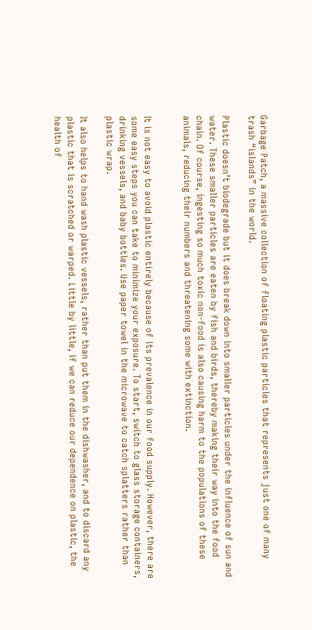Garbage Patch, a massive collection of floating plastic particles that represents just one of many trash “islands” in the world.

Plastic doesn’t biodegrade but it does break down into smaller particles under the influence of sun and water. These smaller particles are eaten by fish and birds, thereby making their way into the food chain. Of course, ingesting so much toxic non-food is also causing harm to the populations of these animals, reducing their numbers and threatening some with extinction.


It is not easy to avoid plastic entirely because of its prevalence in our food supply. However, there are some easy steps you can take to minimize your exposure. To start, switch to glass storage containers, drinking vessels, and baby bottles. Use paper towel in the microwave to catch splatters rather than plastic wrap.

It also helps to hand wash plastic vessels, rather than put them in the dishwasher, and to discard any plastic that is scratched or warped. Little by little, if we can reduce our dependence on plastic, the health of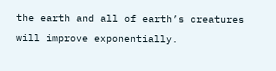the earth and all of earth’s creatures will improve exponentially.